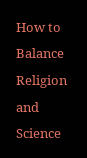How to Balance Religion and Science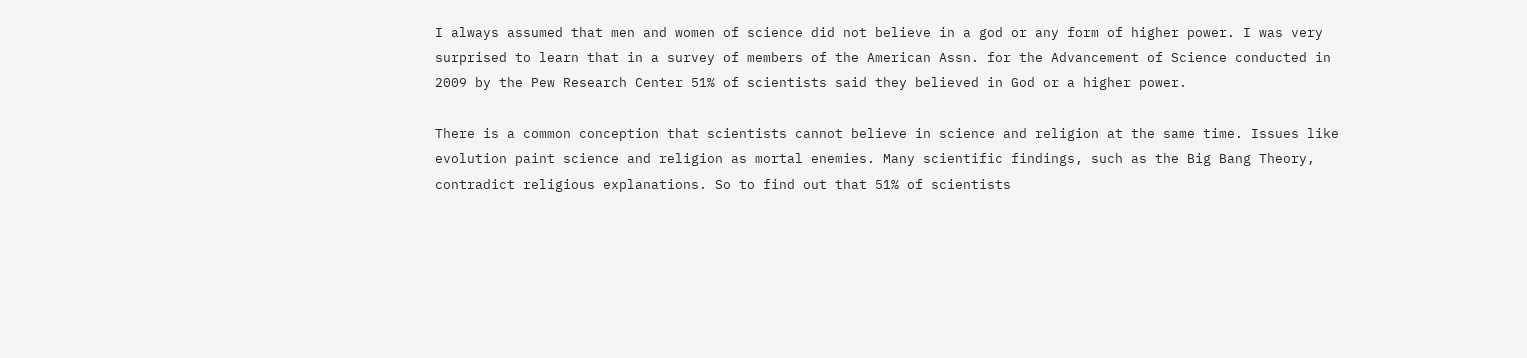I always assumed that men and women of science did not believe in a god or any form of higher power. I was very surprised to learn that in a survey of members of the American Assn. for the Advancement of Science conducted in 2009 by the Pew Research Center 51% of scientists said they believed in God or a higher power.

There is a common conception that scientists cannot believe in science and religion at the same time. Issues like evolution paint science and religion as mortal enemies. Many scientific findings, such as the Big Bang Theory, contradict religious explanations. So to find out that 51% of scientists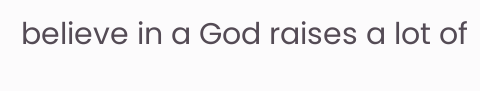believe in a God raises a lot of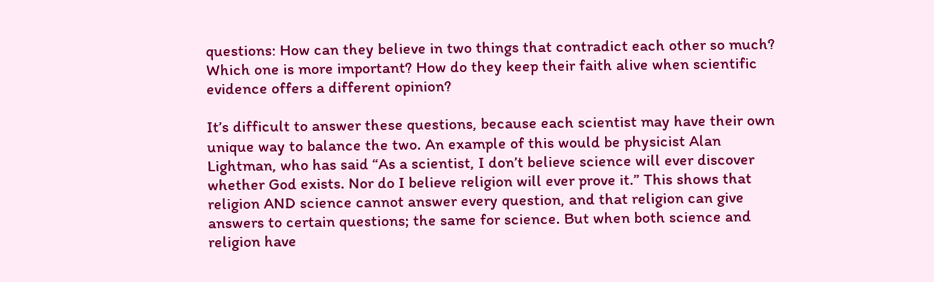questions: How can they believe in two things that contradict each other so much? Which one is more important? How do they keep their faith alive when scientific evidence offers a different opinion?

It’s difficult to answer these questions, because each scientist may have their own unique way to balance the two. An example of this would be physicist Alan Lightman, who has said “As a scientist, I don’t believe science will ever discover whether God exists. Nor do I believe religion will ever prove it.” This shows that religion AND science cannot answer every question, and that religion can give answers to certain questions; the same for science. But when both science and religion have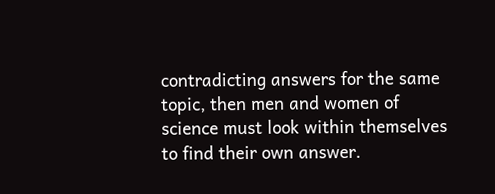contradicting answers for the same topic, then men and women of science must look within themselves to find their own answer.